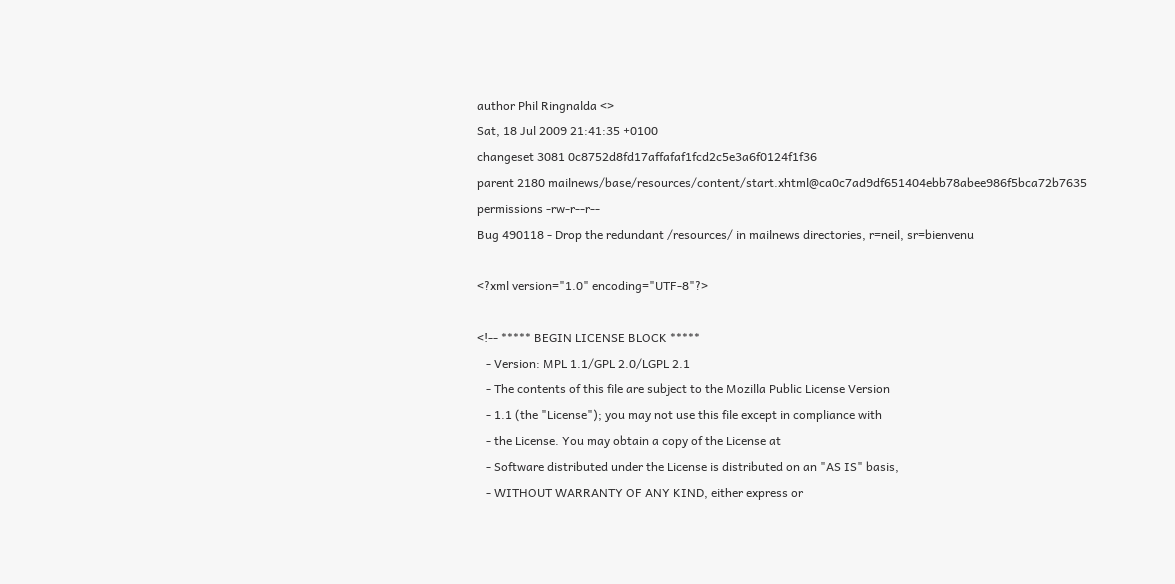author Phil Ringnalda <>
Sat, 18 Jul 2009 21:41:35 +0100
changeset 3081 0c8752d8fd17affafaf1fcd2c5e3a6f0124f1f36
parent 2180 mailnews/base/resources/content/start.xhtml@ca0c7ad9df651404ebb78abee986f5bca72b7635
permissions -rw-r--r--
Bug 490118 - Drop the redundant /resources/ in mailnews directories, r=neil, sr=bienvenu

<?xml version="1.0" encoding="UTF-8"?>

<!-- ***** BEGIN LICENSE BLOCK *****
   - Version: MPL 1.1/GPL 2.0/LGPL 2.1
   - The contents of this file are subject to the Mozilla Public License Version
   - 1.1 (the "License"); you may not use this file except in compliance with
   - the License. You may obtain a copy of the License at
   - Software distributed under the License is distributed on an "AS IS" basis,
   - WITHOUT WARRANTY OF ANY KIND, either express or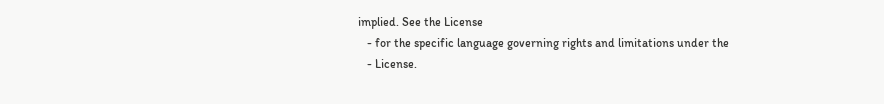implied. See the License
   - for the specific language governing rights and limitations under the
   - License.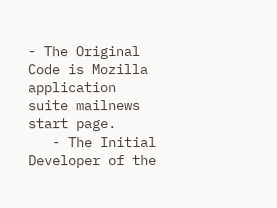- The Original Code is Mozilla application suite mailnews start page.
   - The Initial Developer of the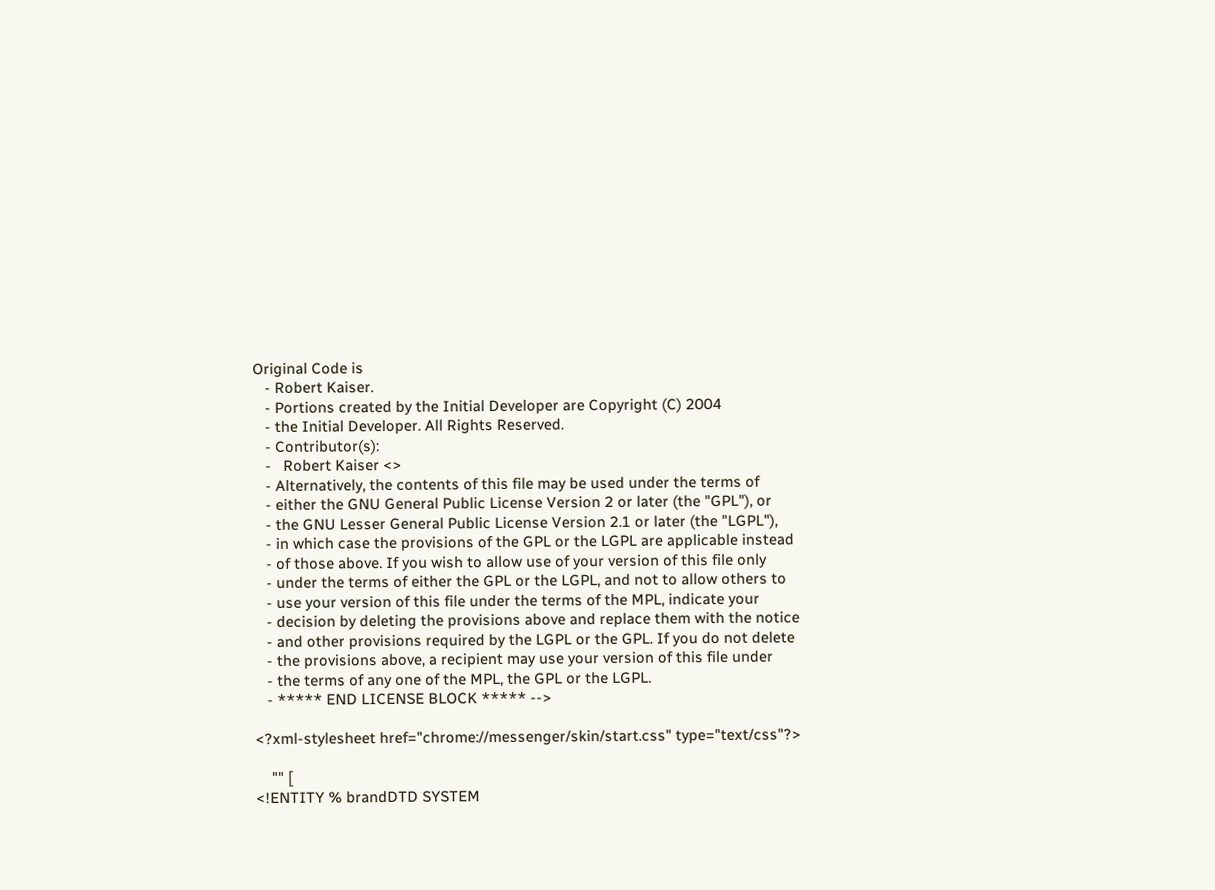Original Code is
   - Robert Kaiser.
   - Portions created by the Initial Developer are Copyright (C) 2004
   - the Initial Developer. All Rights Reserved.
   - Contributor(s):
   -   Robert Kaiser <>
   - Alternatively, the contents of this file may be used under the terms of
   - either the GNU General Public License Version 2 or later (the "GPL"), or
   - the GNU Lesser General Public License Version 2.1 or later (the "LGPL"),
   - in which case the provisions of the GPL or the LGPL are applicable instead
   - of those above. If you wish to allow use of your version of this file only
   - under the terms of either the GPL or the LGPL, and not to allow others to
   - use your version of this file under the terms of the MPL, indicate your
   - decision by deleting the provisions above and replace them with the notice
   - and other provisions required by the LGPL or the GPL. If you do not delete
   - the provisions above, a recipient may use your version of this file under
   - the terms of any one of the MPL, the GPL or the LGPL.
   - ***** END LICENSE BLOCK ***** -->

<?xml-stylesheet href="chrome://messenger/skin/start.css" type="text/css"?>

    "" [
<!ENTITY % brandDTD SYSTEM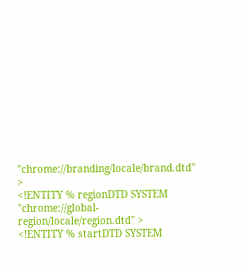"chrome://branding/locale/brand.dtd" >
<!ENTITY % regionDTD SYSTEM "chrome://global-region/locale/region.dtd" >
<!ENTITY % startDTD SYSTEM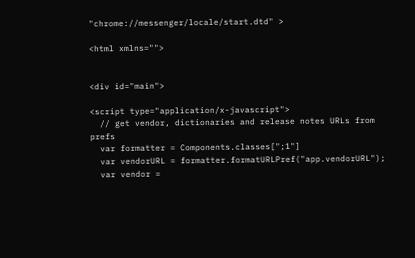"chrome://messenger/locale/start.dtd" >

<html xmlns="">


<div id="main">

<script type="application/x-javascript">
  // get vendor, dictionaries and release notes URLs from prefs
  var formatter = Components.classes[";1"]
  var vendorURL = formatter.formatURLPref("app.vendorURL");
  var vendor =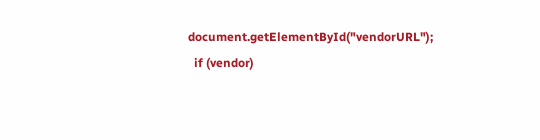document.getElementById("vendorURL");
  if (vendor)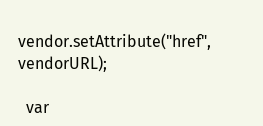vendor.setAttribute("href", vendorURL);

  var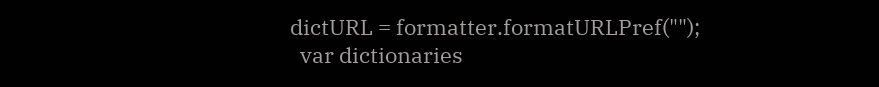dictURL = formatter.formatURLPref("");
  var dictionaries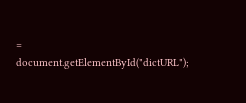= document.getElementById("dictURL");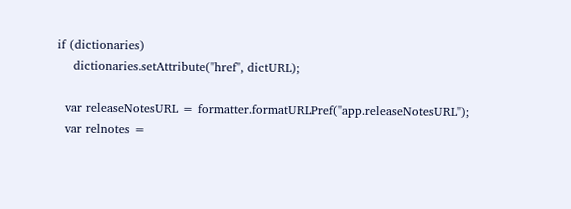if (dictionaries)
    dictionaries.setAttribute("href", dictURL);

  var releaseNotesURL = formatter.formatURLPref("app.releaseNotesURL");
  var relnotes =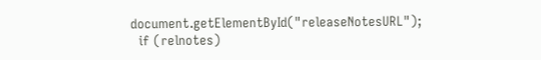document.getElementById("releaseNotesURL");
  if (relnotes)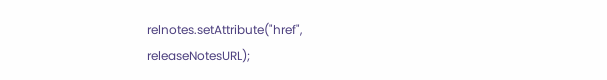relnotes.setAttribute("href", releaseNotesURL);